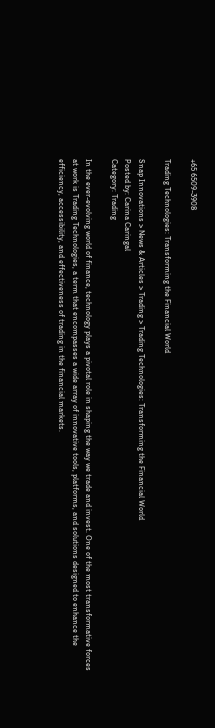+65 6509-3908

Trading Technologies: Transforming the Financial World

Snap Innovations > News & Articles > Trading > Trading Technologies: Transforming the Financial World
Posted by: Carina Caringal
Category: Trading

In the ever-evolving world of finance, technology plays a pivotal role in shaping the way we trade and invest. One of the most transformative forces at work is Trading Technologies, a term that encompasses a wide array of innovative tools, platforms, and solutions designed to enhance the efficiency, accessibility, and effectiveness of trading in the financial markets.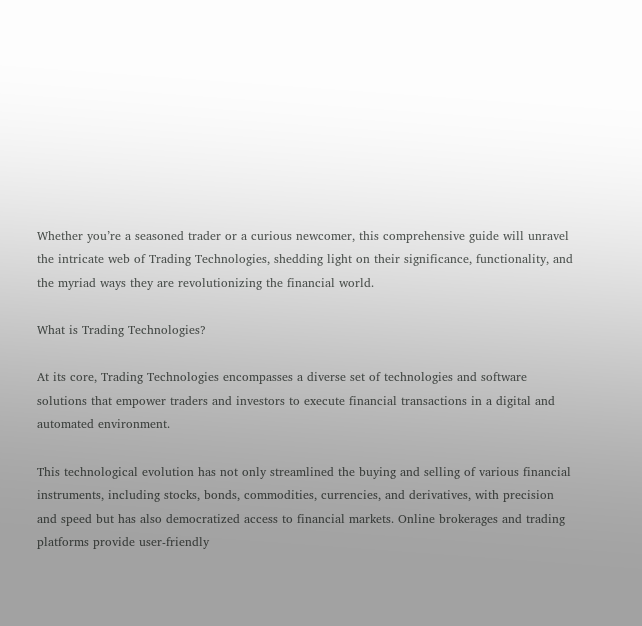Whether you’re a seasoned trader or a curious newcomer, this comprehensive guide will unravel the intricate web of Trading Technologies, shedding light on their significance, functionality, and the myriad ways they are revolutionizing the financial world.

What is Trading Technologies?

At its core, Trading Technologies encompasses a diverse set of technologies and software solutions that empower traders and investors to execute financial transactions in a digital and automated environment.

This technological evolution has not only streamlined the buying and selling of various financial instruments, including stocks, bonds, commodities, currencies, and derivatives, with precision and speed but has also democratized access to financial markets. Online brokerages and trading platforms provide user-friendly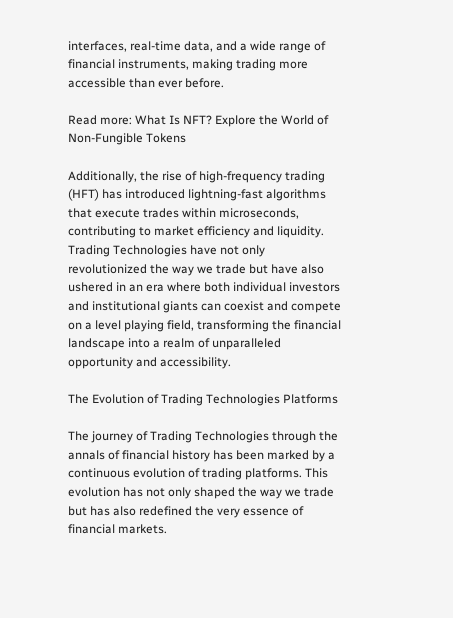interfaces, real-time data, and a wide range of financial instruments, making trading more accessible than ever before.

Read more: What Is NFT? Explore the World of Non-Fungible Tokens

Additionally, the rise of high-frequency trading (HFT) has introduced lightning-fast algorithms that execute trades within microseconds, contributing to market efficiency and liquidity. Trading Technologies have not only revolutionized the way we trade but have also ushered in an era where both individual investors and institutional giants can coexist and compete on a level playing field, transforming the financial landscape into a realm of unparalleled opportunity and accessibility.

The Evolution of Trading Technologies Platforms

The journey of Trading Technologies through the annals of financial history has been marked by a continuous evolution of trading platforms. This evolution has not only shaped the way we trade but has also redefined the very essence of financial markets.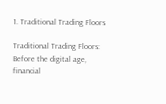1. Traditional Trading Floors

Traditional Trading Floors: Before the digital age, financial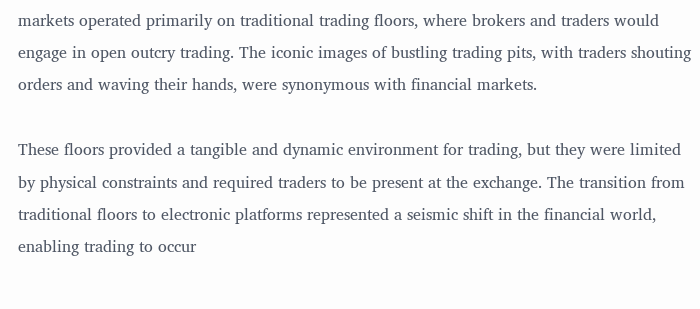markets operated primarily on traditional trading floors, where brokers and traders would engage in open outcry trading. The iconic images of bustling trading pits, with traders shouting orders and waving their hands, were synonymous with financial markets.

These floors provided a tangible and dynamic environment for trading, but they were limited by physical constraints and required traders to be present at the exchange. The transition from traditional floors to electronic platforms represented a seismic shift in the financial world, enabling trading to occur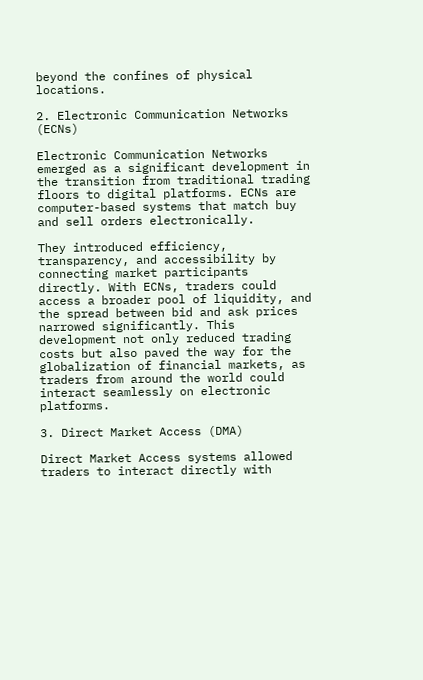beyond the confines of physical locations.

2. Electronic Communication Networks (ECNs)

Electronic Communication Networks emerged as a significant development in the transition from traditional trading floors to digital platforms. ECNs are computer-based systems that match buy and sell orders electronically.

They introduced efficiency, transparency, and accessibility by connecting market participants directly. With ECNs, traders could access a broader pool of liquidity, and the spread between bid and ask prices narrowed significantly. This development not only reduced trading costs but also paved the way for the globalization of financial markets, as traders from around the world could interact seamlessly on electronic platforms.

3. Direct Market Access (DMA)

Direct Market Access systems allowed traders to interact directly with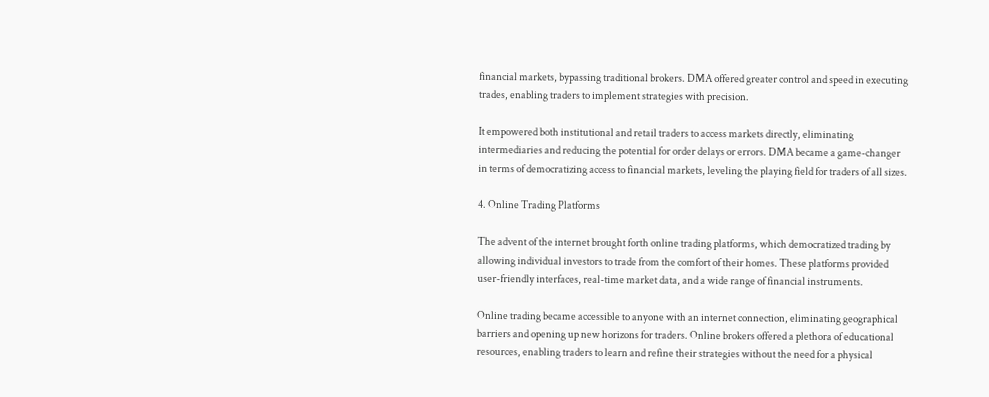financial markets, bypassing traditional brokers. DMA offered greater control and speed in executing trades, enabling traders to implement strategies with precision.

It empowered both institutional and retail traders to access markets directly, eliminating intermediaries and reducing the potential for order delays or errors. DMA became a game-changer in terms of democratizing access to financial markets, leveling the playing field for traders of all sizes.

4. Online Trading Platforms

The advent of the internet brought forth online trading platforms, which democratized trading by allowing individual investors to trade from the comfort of their homes. These platforms provided user-friendly interfaces, real-time market data, and a wide range of financial instruments.

Online trading became accessible to anyone with an internet connection, eliminating geographical barriers and opening up new horizons for traders. Online brokers offered a plethora of educational resources, enabling traders to learn and refine their strategies without the need for a physical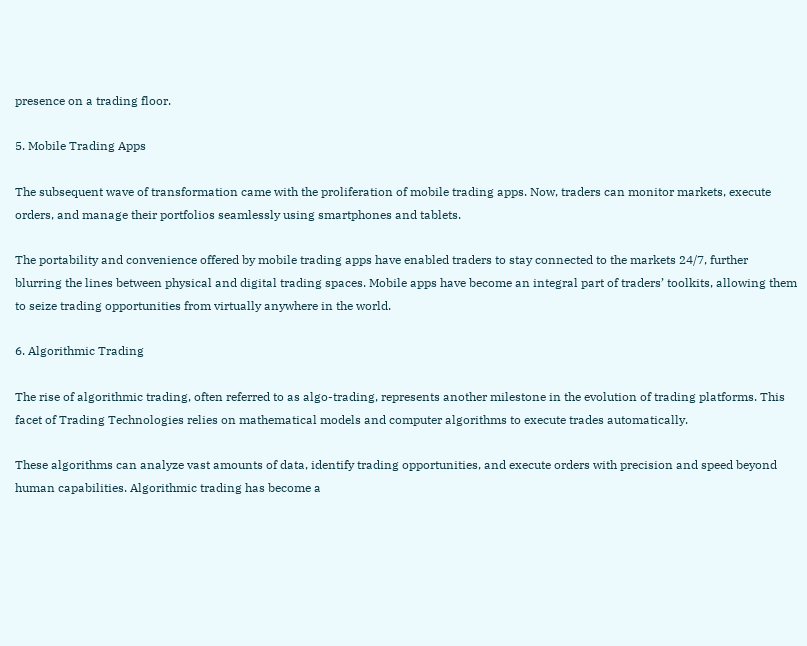presence on a trading floor.

5. Mobile Trading Apps

The subsequent wave of transformation came with the proliferation of mobile trading apps. Now, traders can monitor markets, execute orders, and manage their portfolios seamlessly using smartphones and tablets.

The portability and convenience offered by mobile trading apps have enabled traders to stay connected to the markets 24/7, further blurring the lines between physical and digital trading spaces. Mobile apps have become an integral part of traders’ toolkits, allowing them to seize trading opportunities from virtually anywhere in the world.

6. Algorithmic Trading

The rise of algorithmic trading, often referred to as algo-trading, represents another milestone in the evolution of trading platforms. This facet of Trading Technologies relies on mathematical models and computer algorithms to execute trades automatically.

These algorithms can analyze vast amounts of data, identify trading opportunities, and execute orders with precision and speed beyond human capabilities. Algorithmic trading has become a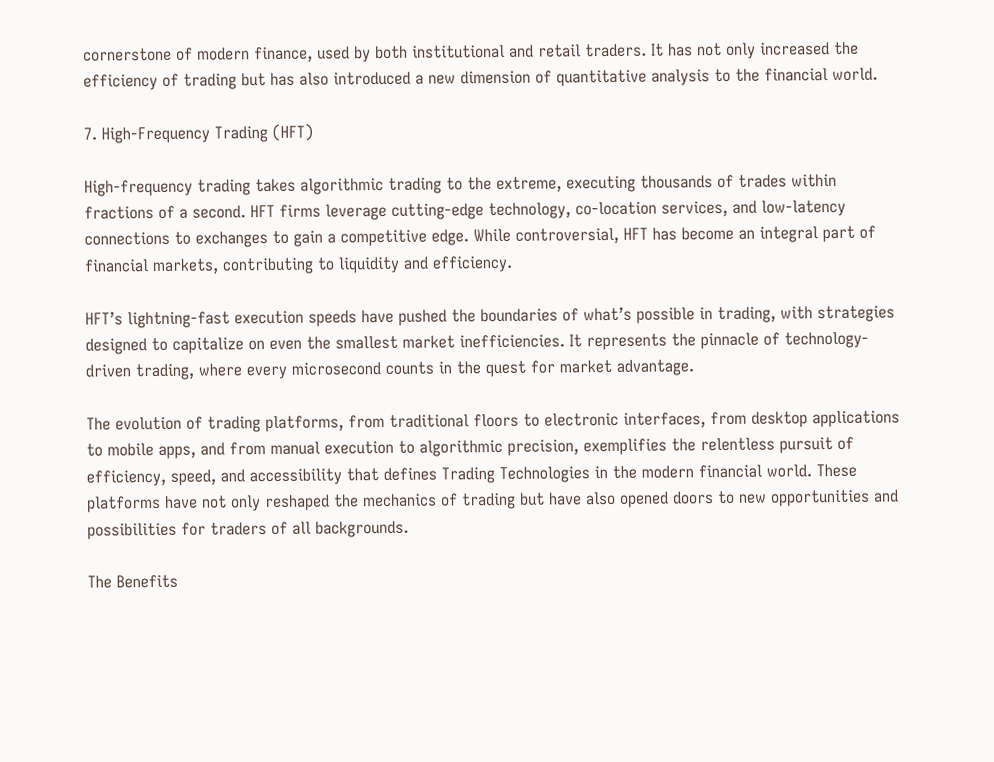cornerstone of modern finance, used by both institutional and retail traders. It has not only increased the efficiency of trading but has also introduced a new dimension of quantitative analysis to the financial world.

7. High-Frequency Trading (HFT)

High-frequency trading takes algorithmic trading to the extreme, executing thousands of trades within fractions of a second. HFT firms leverage cutting-edge technology, co-location services, and low-latency connections to exchanges to gain a competitive edge. While controversial, HFT has become an integral part of financial markets, contributing to liquidity and efficiency.

HFT’s lightning-fast execution speeds have pushed the boundaries of what’s possible in trading, with strategies designed to capitalize on even the smallest market inefficiencies. It represents the pinnacle of technology-driven trading, where every microsecond counts in the quest for market advantage.

The evolution of trading platforms, from traditional floors to electronic interfaces, from desktop applications to mobile apps, and from manual execution to algorithmic precision, exemplifies the relentless pursuit of efficiency, speed, and accessibility that defines Trading Technologies in the modern financial world. These platforms have not only reshaped the mechanics of trading but have also opened doors to new opportunities and possibilities for traders of all backgrounds.

The Benefits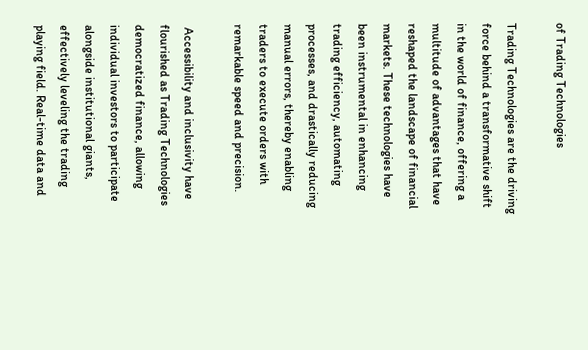of Trading Technologies

Trading Technologies are the driving force behind a transformative shift in the world of finance, offering a multitude of advantages that have reshaped the landscape of financial markets. These technologies have been instrumental in enhancing trading efficiency, automating processes, and drastically reducing manual errors, thereby enabling traders to execute orders with remarkable speed and precision.

 Accessibility and inclusivity have flourished as Trading Technologies democratized finance, allowing individual investors to participate alongside institutional giants, effectively leveling the trading playing field. Real-time data and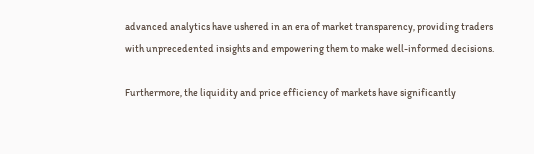advanced analytics have ushered in an era of market transparency, providing traders with unprecedented insights and empowering them to make well-informed decisions.

Furthermore, the liquidity and price efficiency of markets have significantly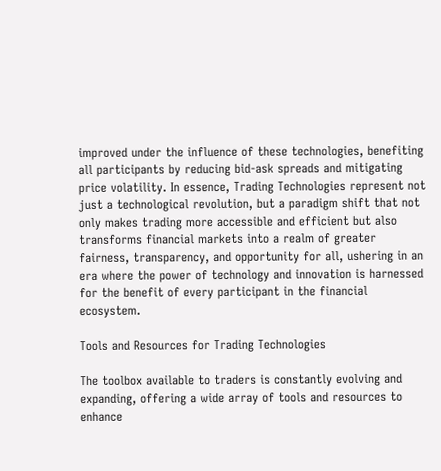improved under the influence of these technologies, benefiting all participants by reducing bid-ask spreads and mitigating price volatility. In essence, Trading Technologies represent not just a technological revolution, but a paradigm shift that not only makes trading more accessible and efficient but also transforms financial markets into a realm of greater fairness, transparency, and opportunity for all, ushering in an era where the power of technology and innovation is harnessed for the benefit of every participant in the financial ecosystem.

Tools and Resources for Trading Technologies

The toolbox available to traders is constantly evolving and expanding, offering a wide array of tools and resources to enhance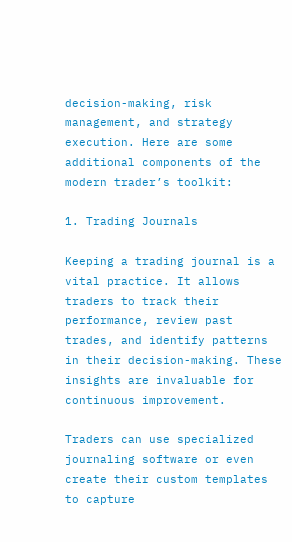decision-making, risk management, and strategy execution. Here are some additional components of the modern trader’s toolkit:

1. Trading Journals

Keeping a trading journal is a vital practice. It allows traders to track their performance, review past trades, and identify patterns in their decision-making. These insights are invaluable for continuous improvement.

Traders can use specialized journaling software or even create their custom templates to capture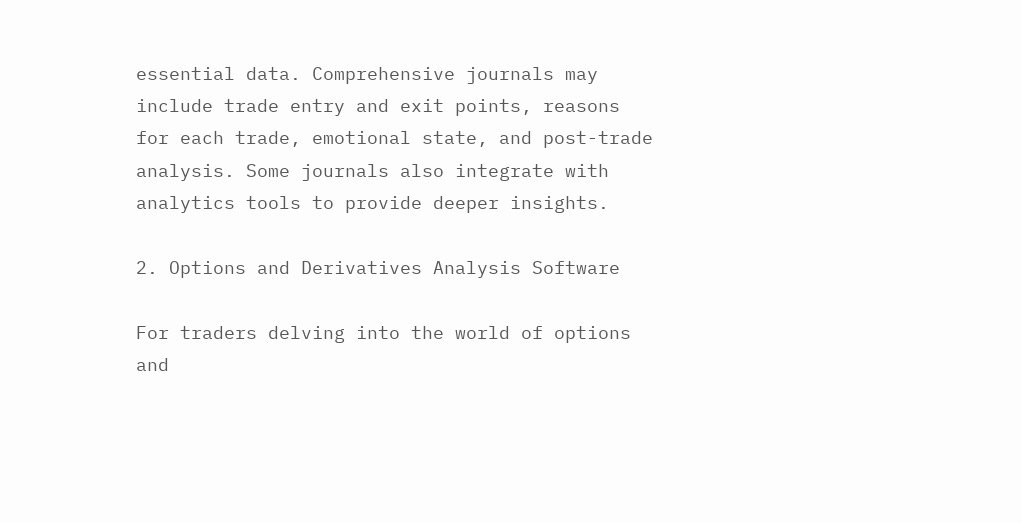essential data. Comprehensive journals may include trade entry and exit points, reasons for each trade, emotional state, and post-trade analysis. Some journals also integrate with analytics tools to provide deeper insights.

2. Options and Derivatives Analysis Software

For traders delving into the world of options and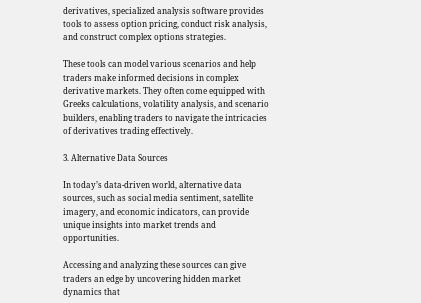derivatives, specialized analysis software provides tools to assess option pricing, conduct risk analysis, and construct complex options strategies.

These tools can model various scenarios and help traders make informed decisions in complex derivative markets. They often come equipped with Greeks calculations, volatility analysis, and scenario builders, enabling traders to navigate the intricacies of derivatives trading effectively.

3. Alternative Data Sources

In today’s data-driven world, alternative data sources, such as social media sentiment, satellite imagery, and economic indicators, can provide unique insights into market trends and opportunities.

Accessing and analyzing these sources can give traders an edge by uncovering hidden market dynamics that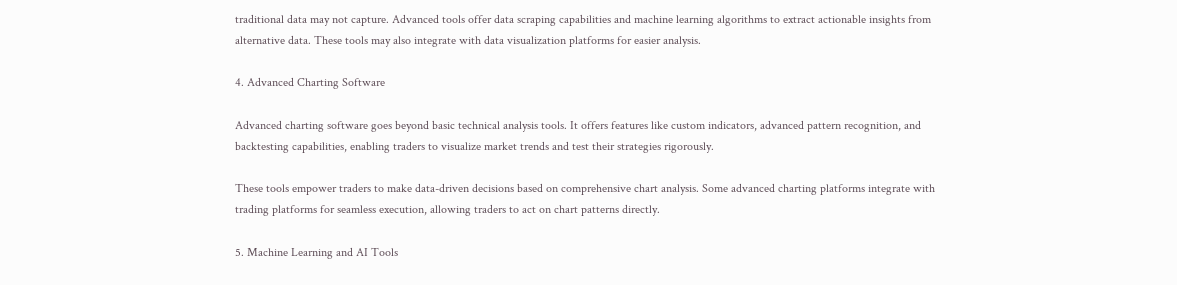traditional data may not capture. Advanced tools offer data scraping capabilities and machine learning algorithms to extract actionable insights from alternative data. These tools may also integrate with data visualization platforms for easier analysis.

4. Advanced Charting Software

Advanced charting software goes beyond basic technical analysis tools. It offers features like custom indicators, advanced pattern recognition, and backtesting capabilities, enabling traders to visualize market trends and test their strategies rigorously.

These tools empower traders to make data-driven decisions based on comprehensive chart analysis. Some advanced charting platforms integrate with trading platforms for seamless execution, allowing traders to act on chart patterns directly.

5. Machine Learning and AI Tools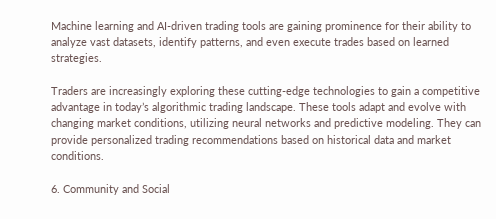Machine learning and AI-driven trading tools are gaining prominence for their ability to analyze vast datasets, identify patterns, and even execute trades based on learned strategies.

Traders are increasingly exploring these cutting-edge technologies to gain a competitive advantage in today’s algorithmic trading landscape. These tools adapt and evolve with changing market conditions, utilizing neural networks and predictive modeling. They can provide personalized trading recommendations based on historical data and market conditions.

6. Community and Social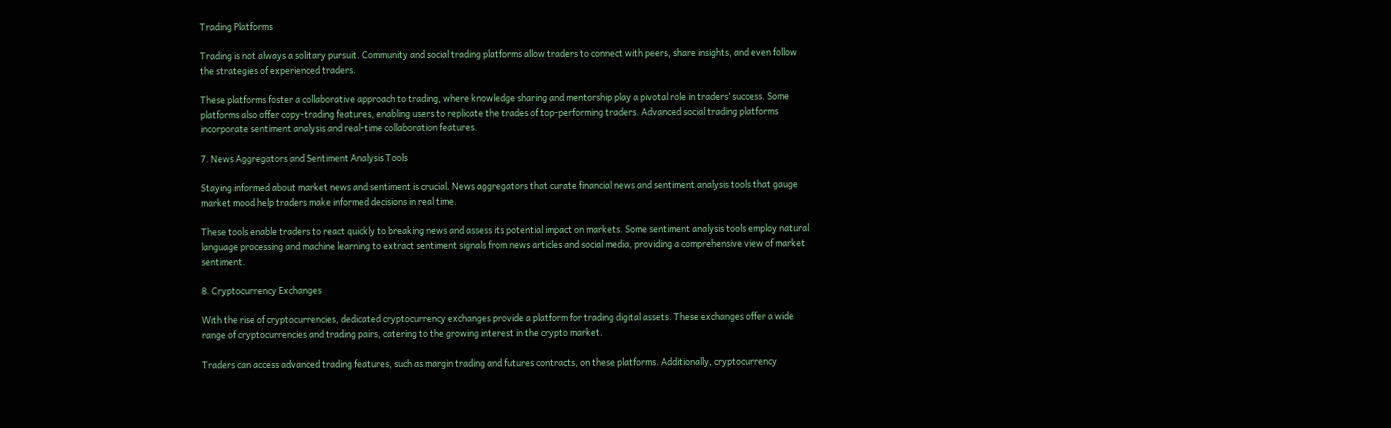Trading Platforms

Trading is not always a solitary pursuit. Community and social trading platforms allow traders to connect with peers, share insights, and even follow the strategies of experienced traders.

These platforms foster a collaborative approach to trading, where knowledge sharing and mentorship play a pivotal role in traders’ success. Some platforms also offer copy-trading features, enabling users to replicate the trades of top-performing traders. Advanced social trading platforms incorporate sentiment analysis and real-time collaboration features.

7. News Aggregators and Sentiment Analysis Tools

Staying informed about market news and sentiment is crucial. News aggregators that curate financial news and sentiment analysis tools that gauge market mood help traders make informed decisions in real time.

These tools enable traders to react quickly to breaking news and assess its potential impact on markets. Some sentiment analysis tools employ natural language processing and machine learning to extract sentiment signals from news articles and social media, providing a comprehensive view of market sentiment.

8. Cryptocurrency Exchanges

With the rise of cryptocurrencies, dedicated cryptocurrency exchanges provide a platform for trading digital assets. These exchanges offer a wide range of cryptocurrencies and trading pairs, catering to the growing interest in the crypto market.

Traders can access advanced trading features, such as margin trading and futures contracts, on these platforms. Additionally, cryptocurrency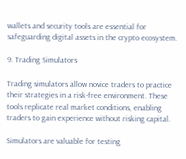wallets and security tools are essential for safeguarding digital assets in the crypto ecosystem.

9. Trading Simulators

Trading simulators allow novice traders to practice their strategies in a risk-free environment. These tools replicate real market conditions, enabling traders to gain experience without risking capital.

Simulators are valuable for testing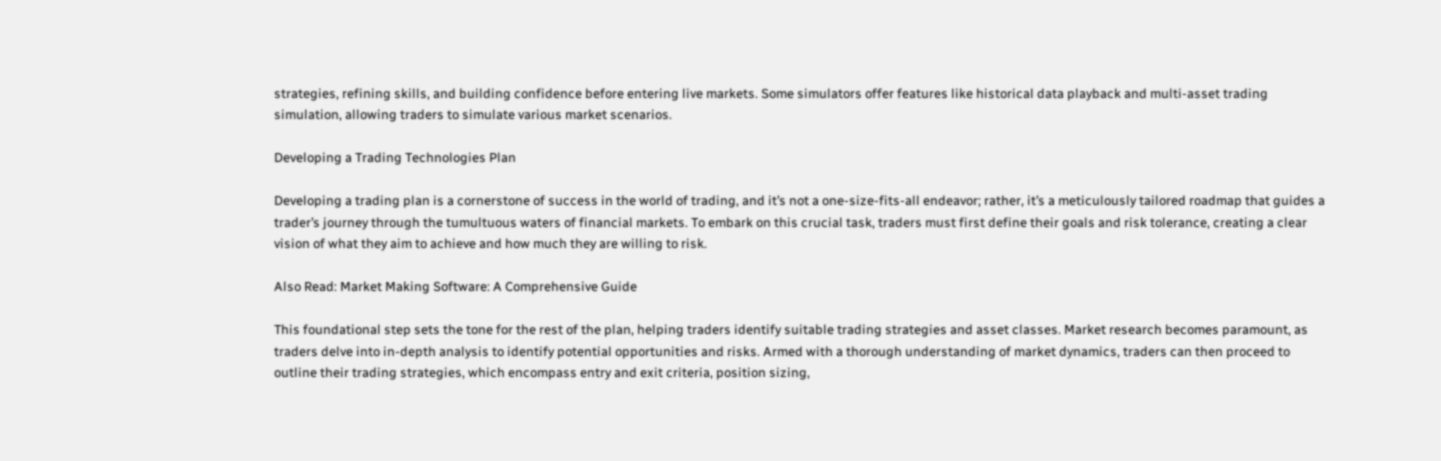strategies, refining skills, and building confidence before entering live markets. Some simulators offer features like historical data playback and multi-asset trading simulation, allowing traders to simulate various market scenarios.

Developing a Trading Technologies Plan

Developing a trading plan is a cornerstone of success in the world of trading, and it’s not a one-size-fits-all endeavor; rather, it’s a meticulously tailored roadmap that guides a trader’s journey through the tumultuous waters of financial markets. To embark on this crucial task, traders must first define their goals and risk tolerance, creating a clear vision of what they aim to achieve and how much they are willing to risk.

Also Read: Market Making Software: A Comprehensive Guide

This foundational step sets the tone for the rest of the plan, helping traders identify suitable trading strategies and asset classes. Market research becomes paramount, as traders delve into in-depth analysis to identify potential opportunities and risks. Armed with a thorough understanding of market dynamics, traders can then proceed to outline their trading strategies, which encompass entry and exit criteria, position sizing,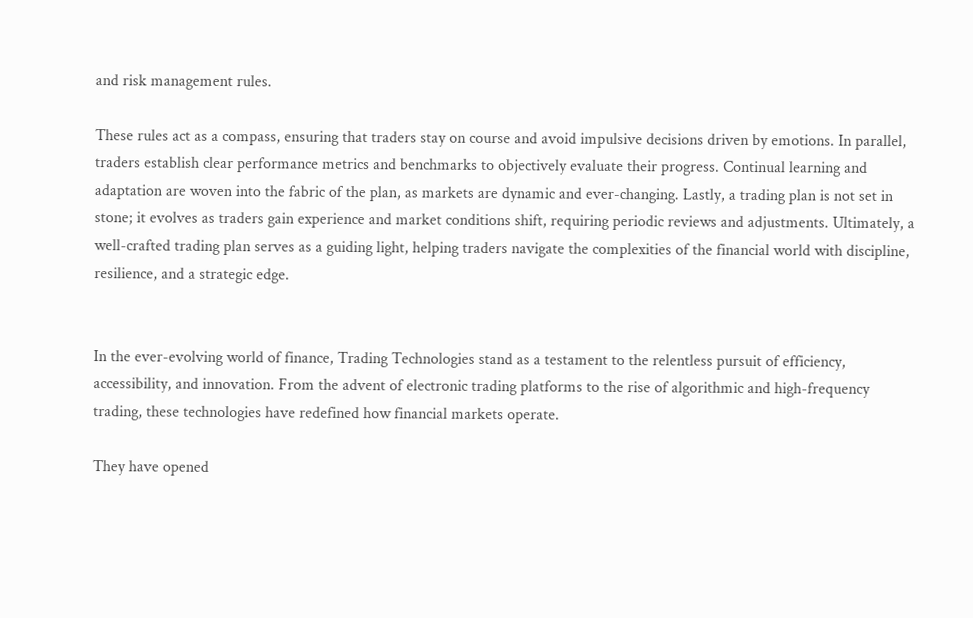and risk management rules.

These rules act as a compass, ensuring that traders stay on course and avoid impulsive decisions driven by emotions. In parallel, traders establish clear performance metrics and benchmarks to objectively evaluate their progress. Continual learning and adaptation are woven into the fabric of the plan, as markets are dynamic and ever-changing. Lastly, a trading plan is not set in stone; it evolves as traders gain experience and market conditions shift, requiring periodic reviews and adjustments. Ultimately, a well-crafted trading plan serves as a guiding light, helping traders navigate the complexities of the financial world with discipline, resilience, and a strategic edge.


In the ever-evolving world of finance, Trading Technologies stand as a testament to the relentless pursuit of efficiency, accessibility, and innovation. From the advent of electronic trading platforms to the rise of algorithmic and high-frequency trading, these technologies have redefined how financial markets operate.

They have opened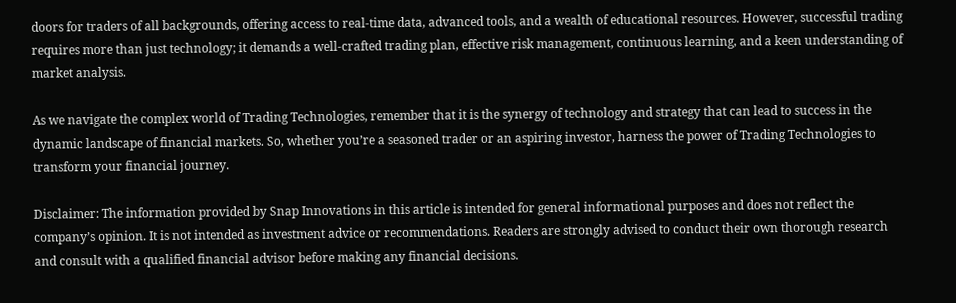doors for traders of all backgrounds, offering access to real-time data, advanced tools, and a wealth of educational resources. However, successful trading requires more than just technology; it demands a well-crafted trading plan, effective risk management, continuous learning, and a keen understanding of market analysis.

As we navigate the complex world of Trading Technologies, remember that it is the synergy of technology and strategy that can lead to success in the dynamic landscape of financial markets. So, whether you’re a seasoned trader or an aspiring investor, harness the power of Trading Technologies to transform your financial journey.

Disclaimer: The information provided by Snap Innovations in this article is intended for general informational purposes and does not reflect the company’s opinion. It is not intended as investment advice or recommendations. Readers are strongly advised to conduct their own thorough research and consult with a qualified financial advisor before making any financial decisions.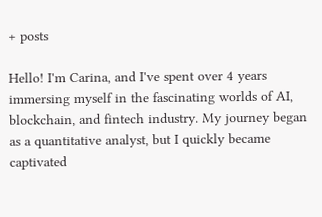+ posts

Hello! I'm Carina, and I've spent over 4 years immersing myself in the fascinating worlds of AI, blockchain, and fintech industry. My journey began as a quantitative analyst, but I quickly became captivated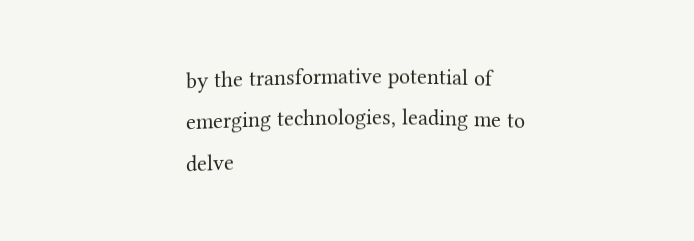by the transformative potential of emerging technologies, leading me to delve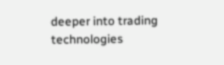deeper into trading technologies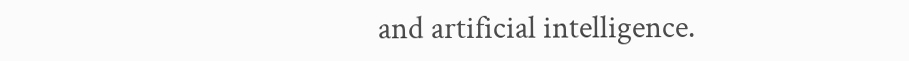and artificial intelligence.